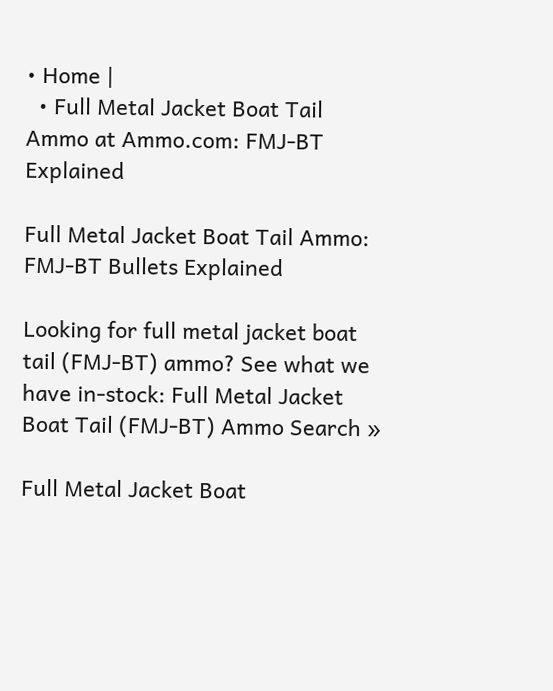• Home |
  • Full Metal Jacket Boat Tail Ammo at Ammo.com: FMJ-BT Explained

Full Metal Jacket Boat Tail Ammo: FMJ-BT Bullets Explained

Looking for full metal jacket boat tail (FMJ-BT) ammo? See what we have in-stock: Full Metal Jacket Boat Tail (FMJ-BT) Ammo Search »

Full Metal Jacket Boat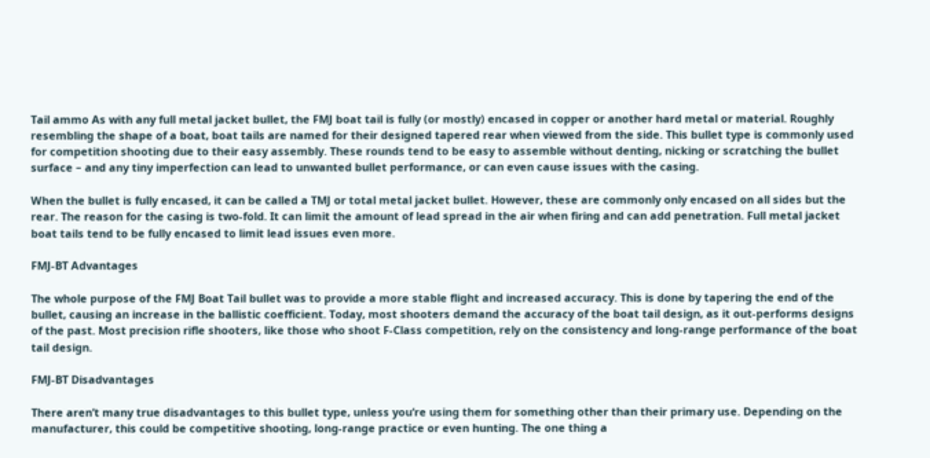Tail ammo As with any full metal jacket bullet, the FMJ boat tail is fully (or mostly) encased in copper or another hard metal or material. Roughly resembling the shape of a boat, boat tails are named for their designed tapered rear when viewed from the side. This bullet type is commonly used for competition shooting due to their easy assembly. These rounds tend to be easy to assemble without denting, nicking or scratching the bullet surface – and any tiny imperfection can lead to unwanted bullet performance, or can even cause issues with the casing.

When the bullet is fully encased, it can be called a TMJ or total metal jacket bullet. However, these are commonly only encased on all sides but the rear. The reason for the casing is two-fold. It can limit the amount of lead spread in the air when firing and can add penetration. Full metal jacket boat tails tend to be fully encased to limit lead issues even more.

FMJ-BT Advantages

The whole purpose of the FMJ Boat Tail bullet was to provide a more stable flight and increased accuracy. This is done by tapering the end of the bullet, causing an increase in the ballistic coefficient. Today, most shooters demand the accuracy of the boat tail design, as it out-performs designs of the past. Most precision rifle shooters, like those who shoot F-Class competition, rely on the consistency and long-range performance of the boat tail design.

FMJ-BT Disadvantages

There aren’t many true disadvantages to this bullet type, unless you’re using them for something other than their primary use. Depending on the manufacturer, this could be competitive shooting, long-range practice or even hunting. The one thing a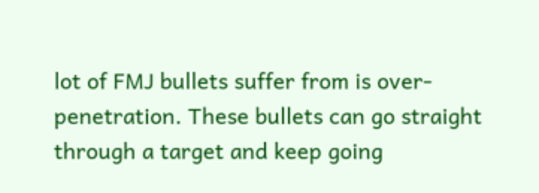lot of FMJ bullets suffer from is over-penetration. These bullets can go straight through a target and keep going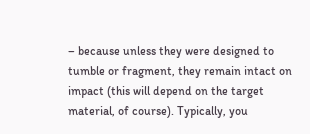– because unless they were designed to tumble or fragment, they remain intact on impact (this will depend on the target material, of course). Typically, you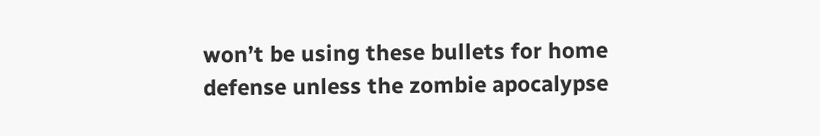won’t be using these bullets for home defense unless the zombie apocalypse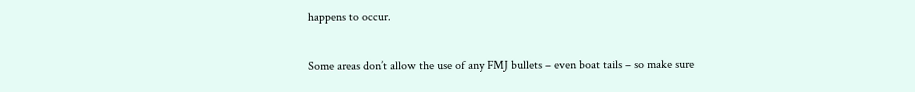happens to occur.

Some areas don’t allow the use of any FMJ bullets – even boat tails – so make sure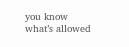you know what’s allowed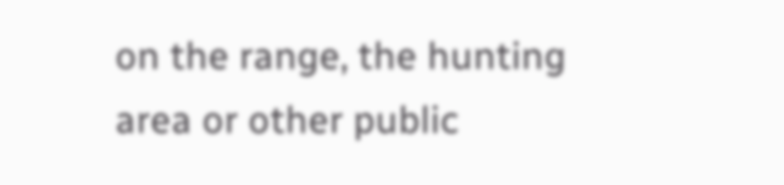on the range, the hunting area or other public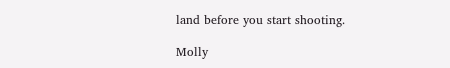land before you start shooting.

Molly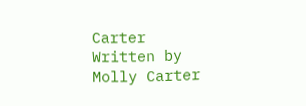Carter
Written by
Molly Carter